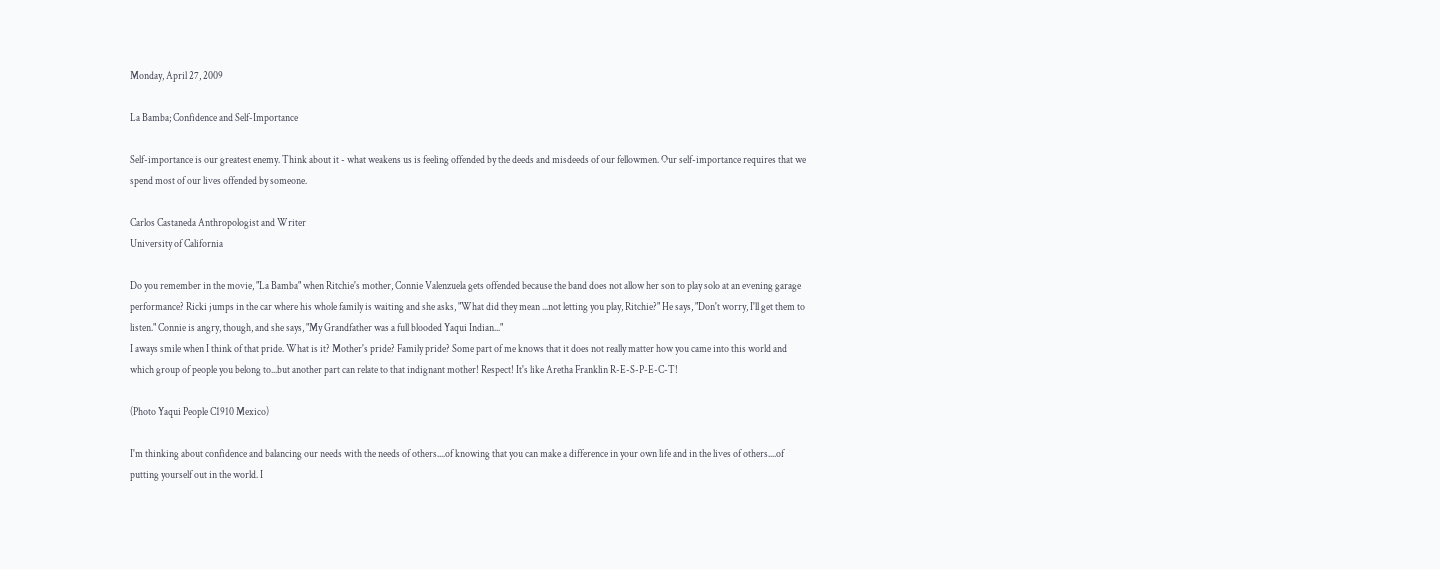Monday, April 27, 2009

La Bamba; Confidence and Self-Importance

Self-importance is our greatest enemy. Think about it - what weakens us is feeling offended by the deeds and misdeeds of our fellowmen. Our self-importance requires that we spend most of our lives offended by someone.

Carlos Castaneda Anthropologist and Writer
University of California

Do you remember in the movie, "La Bamba" when Ritchie's mother, Connie Valenzuela gets offended because the band does not allow her son to play solo at an evening garage performance? Ricki jumps in the car where his whole family is waiting and she asks, "What did they mean ...not letting you play, Ritchie?" He says, "Don't worry, I'll get them to listen." Connie is angry, though, and she says, "My Grandfather was a full blooded Yaqui Indian..."
I aways smile when I think of that pride. What is it? Mother's pride? Family pride? Some part of me knows that it does not really matter how you came into this world and which group of people you belong to...but another part can relate to that indignant mother! Respect! It's like Aretha Franklin R-E-S-P-E-C-T!

(Photo Yaqui People C1910 Mexico)

I'm thinking about confidence and balancing our needs with the needs of others....of knowing that you can make a difference in your own life and in the lives of others....of putting yourself out in the world. I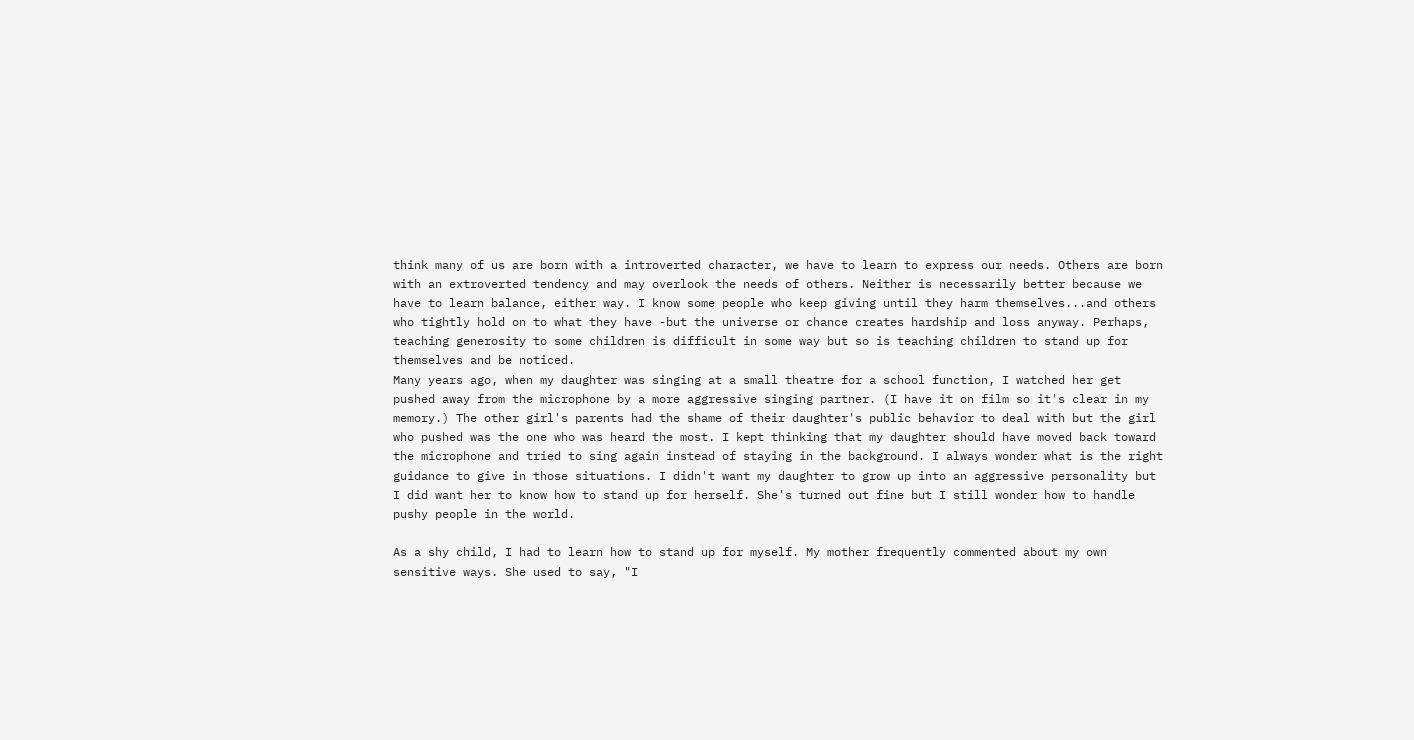think many of us are born with a introverted character, we have to learn to express our needs. Others are born with an extroverted tendency and may overlook the needs of others. Neither is necessarily better because we have to learn balance, either way. I know some people who keep giving until they harm themselves...and others who tightly hold on to what they have -but the universe or chance creates hardship and loss anyway. Perhaps, teaching generosity to some children is difficult in some way but so is teaching children to stand up for themselves and be noticed.
Many years ago, when my daughter was singing at a small theatre for a school function, I watched her get pushed away from the microphone by a more aggressive singing partner. (I have it on film so it's clear in my memory.) The other girl's parents had the shame of their daughter's public behavior to deal with but the girl who pushed was the one who was heard the most. I kept thinking that my daughter should have moved back toward the microphone and tried to sing again instead of staying in the background. I always wonder what is the right guidance to give in those situations. I didn't want my daughter to grow up into an aggressive personality but I did want her to know how to stand up for herself. She's turned out fine but I still wonder how to handle pushy people in the world.

As a shy child, I had to learn how to stand up for myself. My mother frequently commented about my own sensitive ways. She used to say, "I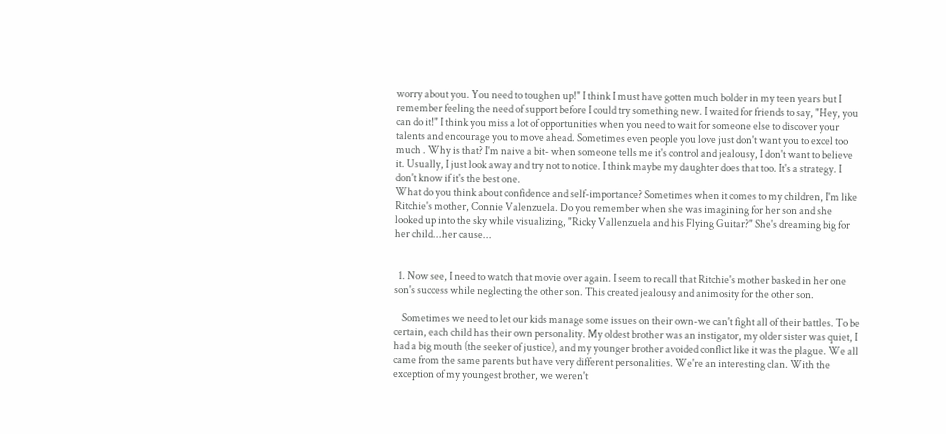worry about you. You need to toughen up!" I think I must have gotten much bolder in my teen years but I remember feeling the need of support before I could try something new. I waited for friends to say, "Hey, you can do it!" I think you miss a lot of opportunities when you need to wait for someone else to discover your talents and encourage you to move ahead. Sometimes even people you love just don't want you to excel too much . Why is that? I'm naive a bit- when someone tells me it's control and jealousy, I don't want to believe it. Usually, I just look away and try not to notice. I think maybe my daughter does that too. It's a strategy. I don't know if it's the best one.
What do you think about confidence and self-importance? Sometimes when it comes to my children, I'm like Ritchie's mother, Connie Valenzuela. Do you remember when she was imagining for her son and she looked up into the sky while visualizing, "Ricky Vallenzuela and his Flying Guitar?" She's dreaming big for her child...her cause...


  1. Now see, I need to watch that movie over again. I seem to recall that Ritchie's mother basked in her one son's success while neglecting the other son. This created jealousy and animosity for the other son.

    Sometimes we need to let our kids manage some issues on their own-we can't fight all of their battles. To be certain, each child has their own personality. My oldest brother was an instigator, my older sister was quiet, I had a big mouth (the seeker of justice), and my younger brother avoided conflict like it was the plague. We all came from the same parents but have very different personalities. We're an interesting clan. With the exception of my youngest brother, we weren't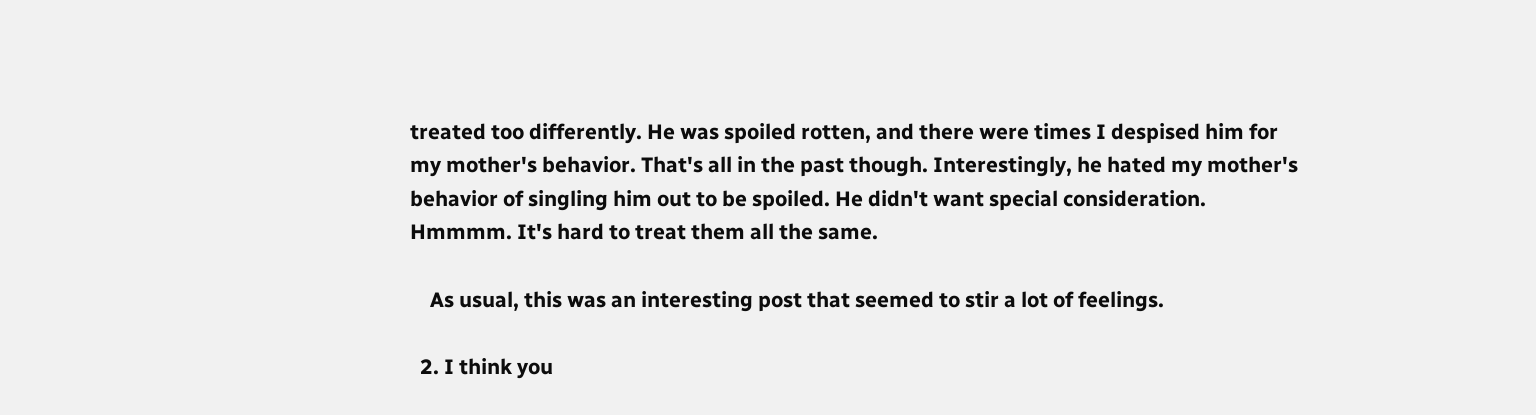treated too differently. He was spoiled rotten, and there were times I despised him for my mother's behavior. That's all in the past though. Interestingly, he hated my mother's behavior of singling him out to be spoiled. He didn't want special consideration. Hmmmm. It's hard to treat them all the same.

    As usual, this was an interesting post that seemed to stir a lot of feelings.

  2. I think you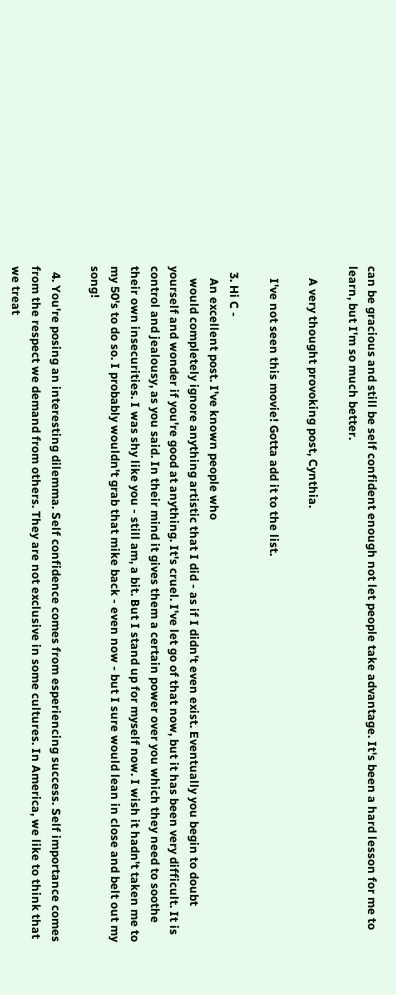can be gracious and still be self confident enough not let people take advantage. It's been a hard lesson for me to learn, but I'm so much better.

    A very thought provoking post, Cynthia.

    I've not seen this movie! Gotta add it to the list.

  3. Hi C -
    An excellent post. I've known people who
    would completely ignore anything artistic that I did - as if I didn't even exist. Eventually you begin to doubt yourself and wonder if you're good at anything. It's cruel. I've let go of that now, but it has been very difficult. It is control and jealousy, as you said. In their mind it gives them a certain power over you which they need to soothe their own insecurities. I was shy like you - still am, a bit. But I stand up for myself now. I wish it hadn't taken me to my 50's to do so. I probably wouldn't grab that mike back - even now - but I sure would lean in close and belt out my song!

  4. You're posing an interesting dilemma. Self confidence comes from esperiencing success. Self importance comes from the respect we demand from others. They are not exclusive in some cultures. In America, we like to think that we treat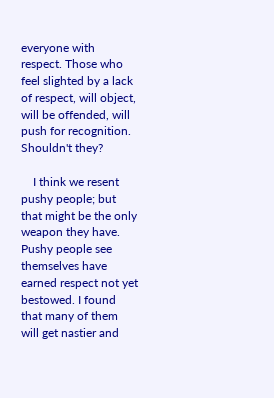everyone with respect. Those who feel slighted by a lack of respect, will object, will be offended, will push for recognition. Shouldn't they?

    I think we resent pushy people; but that might be the only weapon they have. Pushy people see themselves have earned respect not yet bestowed. I found that many of them will get nastier and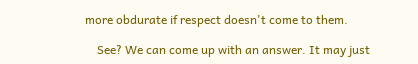more obdurate if respect doesn't come to them.

    See? We can come up with an answer. It may just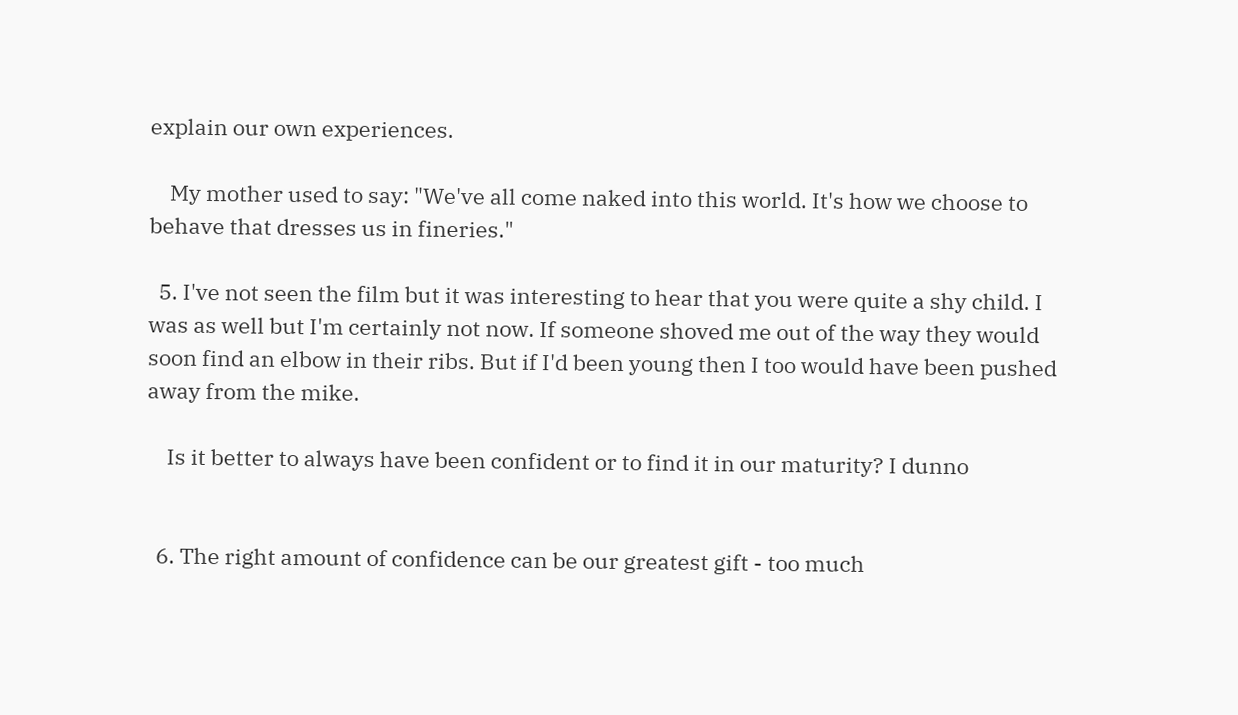explain our own experiences.

    My mother used to say: "We've all come naked into this world. It's how we choose to behave that dresses us in fineries."

  5. I've not seen the film but it was interesting to hear that you were quite a shy child. I was as well but I'm certainly not now. If someone shoved me out of the way they would soon find an elbow in their ribs. But if I'd been young then I too would have been pushed away from the mike.

    Is it better to always have been confident or to find it in our maturity? I dunno


  6. The right amount of confidence can be our greatest gift - too much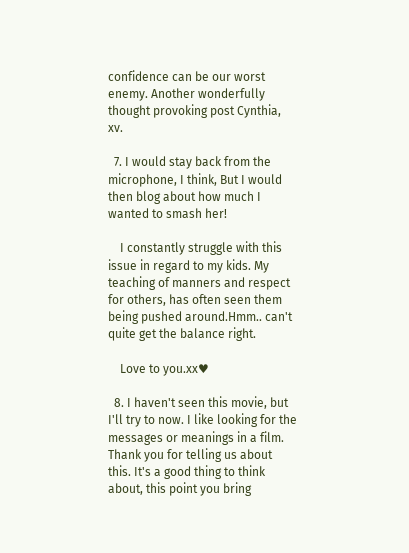confidence can be our worst enemy. Another wonderfully thought provoking post Cynthia, xv.

  7. I would stay back from the microphone, I think, But I would then blog about how much I wanted to smash her!

    I constantly struggle with this issue in regard to my kids. My teaching of manners and respect for others, has often seen them being pushed around.Hmm.. can't quite get the balance right.

    Love to you.xx♥

  8. I haven't seen this movie, but I'll try to now. I like looking for the messages or meanings in a film. Thank you for telling us about this. It's a good thing to think about, this point you bring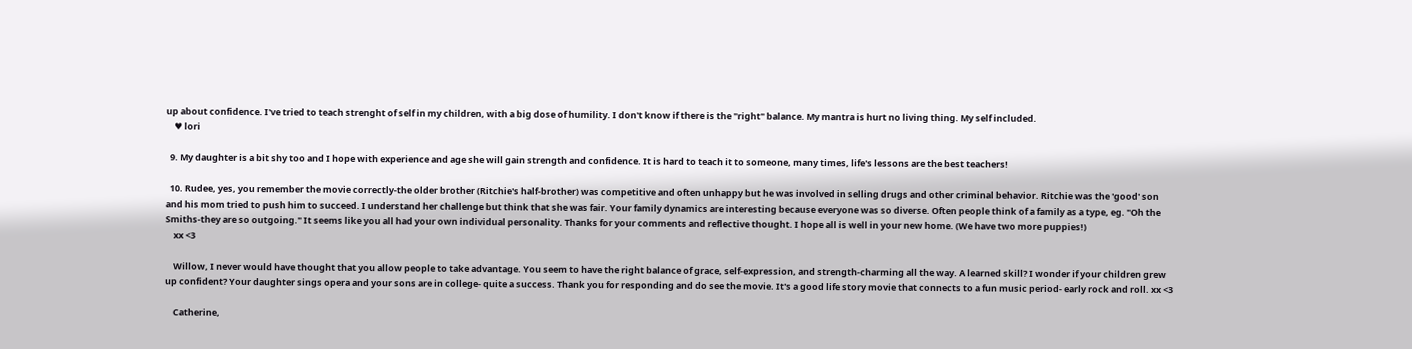up about confidence. I've tried to teach strenght of self in my children, with a big dose of humility. I don't know if there is the "right" balance. My mantra is hurt no living thing. My self included.
    ♥ lori

  9. My daughter is a bit shy too and I hope with experience and age she will gain strength and confidence. It is hard to teach it to someone, many times, life's lessons are the best teachers!

  10. Rudee, yes, you remember the movie correctly-the older brother (Ritchie's half-brother) was competitive and often unhappy but he was involved in selling drugs and other criminal behavior. Ritchie was the 'good' son and his mom tried to push him to succeed. I understand her challenge but think that she was fair. Your family dynamics are interesting because everyone was so diverse. Often people think of a family as a type, eg. "Oh the Smiths-they are so outgoing." It seems like you all had your own individual personality. Thanks for your comments and reflective thought. I hope all is well in your new home. (We have two more puppies!)
    xx <3

    Willow, I never would have thought that you allow people to take advantage. You seem to have the right balance of grace, self-expression, and strength-charming all the way. A learned skill? I wonder if your children grew up confident? Your daughter sings opera and your sons are in college- quite a success. Thank you for responding and do see the movie. It's a good life story movie that connects to a fun music period- early rock and roll. xx <3

    Catherine,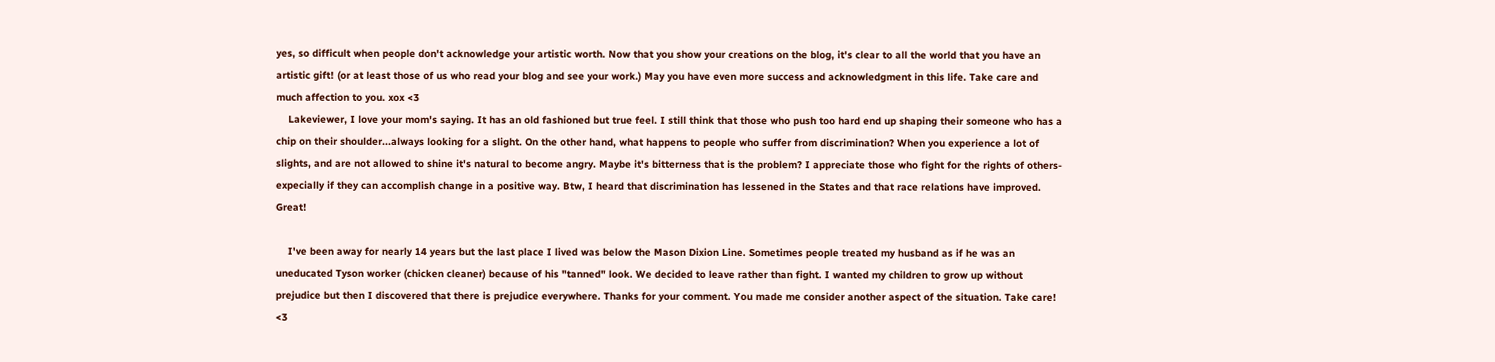yes, so difficult when people don't acknowledge your artistic worth. Now that you show your creations on the blog, it's clear to all the world that you have an artistic gift! (or at least those of us who read your blog and see your work.) May you have even more success and acknowledgment in this life. Take care and much affection to you. xox <3
    Lakeviewer, I love your mom's saying. It has an old fashioned but true feel. I still think that those who push too hard end up shaping their someone who has a chip on their shoulder...always looking for a slight. On the other hand, what happens to people who suffer from discrimination? When you experience a lot of slights, and are not allowed to shine it's natural to become angry. Maybe it's bitterness that is the problem? I appreciate those who fight for the rights of others-expecially if they can accomplish change in a positive way. Btw, I heard that discrimination has lessened in the States and that race relations have improved. Great!

    I've been away for nearly 14 years but the last place I lived was below the Mason Dixion Line. Sometimes people treated my husband as if he was an uneducated Tyson worker (chicken cleaner) because of his "tanned" look. We decided to leave rather than fight. I wanted my children to grow up without prejudice but then I discovered that there is prejudice everywhere. Thanks for your comment. You made me consider another aspect of the situation. Take care! <3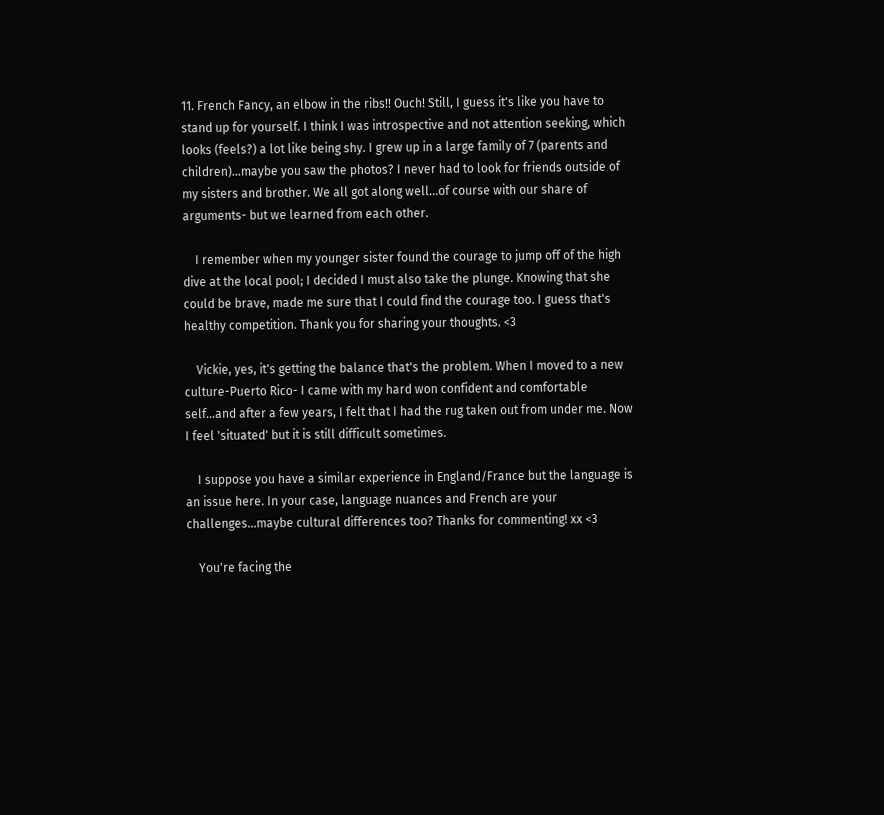11. French Fancy, an elbow in the ribs!! Ouch! Still, I guess it's like you have to stand up for yourself. I think I was introspective and not attention seeking, which looks (feels?) a lot like being shy. I grew up in a large family of 7 (parents and children)...maybe you saw the photos? I never had to look for friends outside of my sisters and brother. We all got along well...of course with our share of arguments- but we learned from each other.

    I remember when my younger sister found the courage to jump off of the high dive at the local pool; I decided I must also take the plunge. Knowing that she could be brave, made me sure that I could find the courage too. I guess that's healthy competition. Thank you for sharing your thoughts. <3

    Vickie, yes, it's getting the balance that's the problem. When I moved to a new culture-Puerto Rico- I came with my hard won confident and comfortable self...and after a few years, I felt that I had the rug taken out from under me. Now I feel 'situated' but it is still difficult sometimes.

    I suppose you have a similar experience in England/France but the language is an issue here. In your case, language nuances and French are your challenges...maybe cultural differences too? Thanks for commenting! xx <3

    You're facing the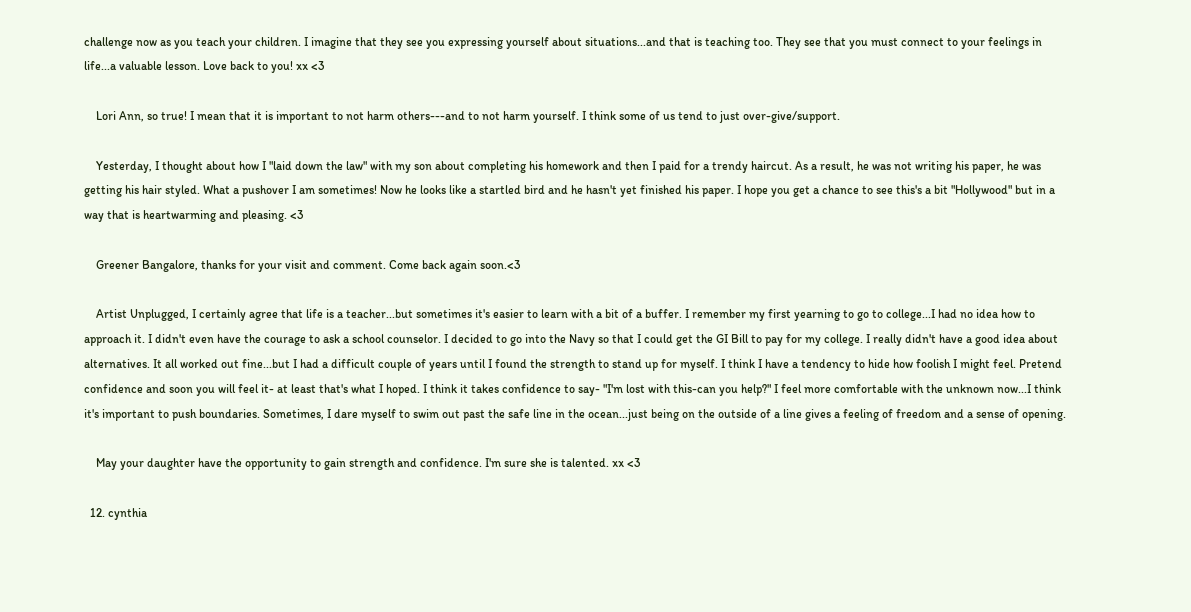challenge now as you teach your children. I imagine that they see you expressing yourself about situations...and that is teaching too. They see that you must connect to your feelings in life...a valuable lesson. Love back to you! xx <3

    Lori Ann, so true! I mean that it is important to not harm others---and to not harm yourself. I think some of us tend to just over-give/support.

    Yesterday, I thought about how I "laid down the law" with my son about completing his homework and then I paid for a trendy haircut. As a result, he was not writing his paper, he was getting his hair styled. What a pushover I am sometimes! Now he looks like a startled bird and he hasn't yet finished his paper. I hope you get a chance to see this's a bit "Hollywood" but in a way that is heartwarming and pleasing. <3

    Greener Bangalore, thanks for your visit and comment. Come back again soon.<3

    Artist Unplugged, I certainly agree that life is a teacher...but sometimes it's easier to learn with a bit of a buffer. I remember my first yearning to go to college...I had no idea how to approach it. I didn't even have the courage to ask a school counselor. I decided to go into the Navy so that I could get the GI Bill to pay for my college. I really didn't have a good idea about alternatives. It all worked out fine...but I had a difficult couple of years until I found the strength to stand up for myself. I think I have a tendency to hide how foolish I might feel. Pretend confidence and soon you will feel it- at least that's what I hoped. I think it takes confidence to say- "I'm lost with this-can you help?" I feel more comfortable with the unknown now...I think it's important to push boundaries. Sometimes, I dare myself to swim out past the safe line in the ocean...just being on the outside of a line gives a feeling of freedom and a sense of opening.

    May your daughter have the opportunity to gain strength and confidence. I'm sure she is talented. xx <3

  12. cynthia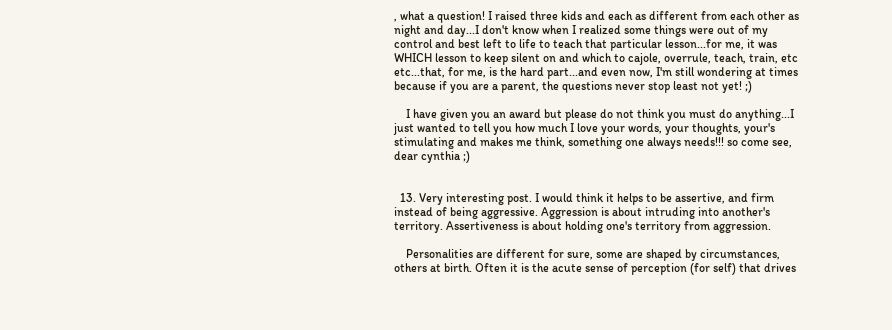, what a question! I raised three kids and each as different from each other as night and day...I don't know when I realized some things were out of my control and best left to life to teach that particular lesson...for me, it was WHICH lesson to keep silent on and which to cajole, overrule, teach, train, etc etc...that, for me, is the hard part...and even now, I'm still wondering at times because if you are a parent, the questions never stop least not yet! ;)

    I have given you an award but please do not think you must do anything...I just wanted to tell you how much I love your words, your thoughts, your's stimulating and makes me think, something one always needs!!! so come see, dear cynthia ;)


  13. Very interesting post. I would think it helps to be assertive, and firm instead of being aggressive. Aggression is about intruding into another's territory. Assertiveness is about holding one's territory from aggression.

    Personalities are different for sure, some are shaped by circumstances, others at birth. Often it is the acute sense of perception (for self) that drives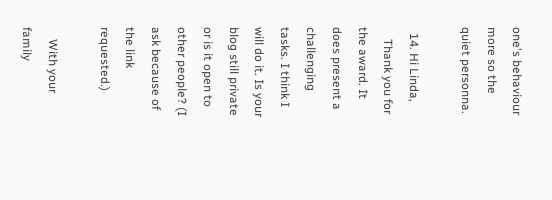one's behaviour more so the quiet personna.

  14. Hi Linda,
    Thank you for the award. It does present a challenging tasks. I think I will do it. Is your blog still private or is it open to other people? (I ask because of the link requested.)

    With your family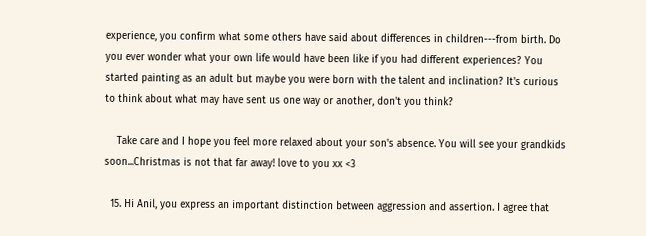experience, you confirm what some others have said about differences in children---from birth. Do you ever wonder what your own life would have been like if you had different experiences? You started painting as an adult but maybe you were born with the talent and inclination? It's curious to think about what may have sent us one way or another, don't you think?

    Take care and I hope you feel more relaxed about your son's absence. You will see your grandkids soon...Christmas is not that far away! love to you xx <3

  15. Hi Anil, you express an important distinction between aggression and assertion. I agree that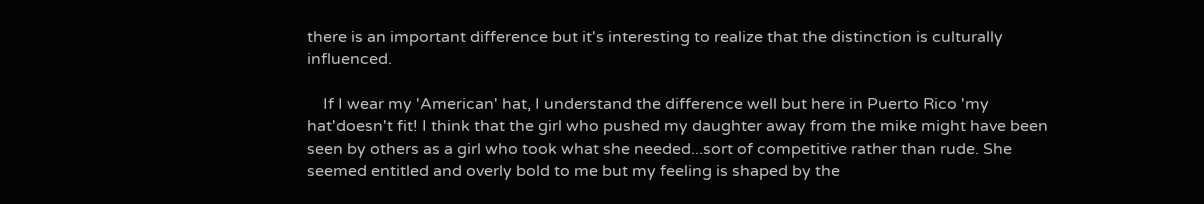there is an important difference but it's interesting to realize that the distinction is culturally influenced.

    If I wear my 'American' hat, I understand the difference well but here in Puerto Rico 'my hat'doesn't fit! I think that the girl who pushed my daughter away from the mike might have been seen by others as a girl who took what she needed...sort of competitive rather than rude. She seemed entitled and overly bold to me but my feeling is shaped by the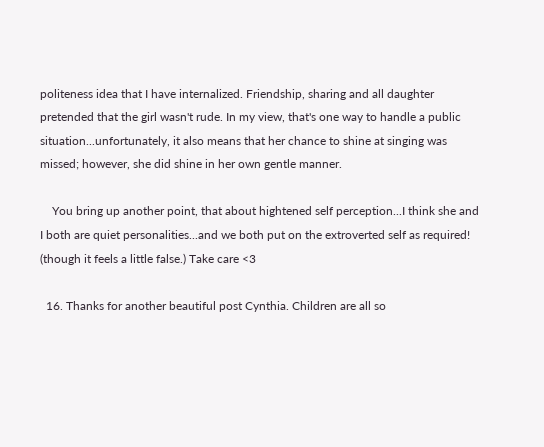politeness idea that I have internalized. Friendship, sharing and all daughter pretended that the girl wasn't rude. In my view, that's one way to handle a public situation...unfortunately, it also means that her chance to shine at singing was missed; however, she did shine in her own gentle manner.

    You bring up another point, that about hightened self perception...I think she and I both are quiet personalities...and we both put on the extroverted self as required! (though it feels a little false.) Take care <3

  16. Thanks for another beautiful post Cynthia. Children are all so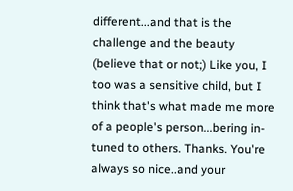different...and that is the challenge and the beauty (believe that or not;) Like you, I too was a sensitive child, but I think that's what made me more of a people's person...bering in-tuned to others. Thanks. You're always so nice..and your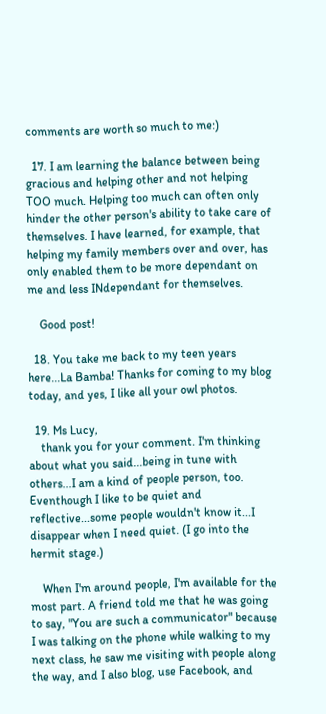comments are worth so much to me:)

  17. I am learning the balance between being gracious and helping other and not helping TOO much. Helping too much can often only hinder the other person's ability to take care of themselves. I have learned, for example, that helping my family members over and over, has only enabled them to be more dependant on me and less INdependant for themselves.

    Good post!

  18. You take me back to my teen years here...La Bamba! Thanks for coming to my blog today, and yes, I like all your owl photos.

  19. Ms Lucy,
    thank you for your comment. I'm thinking about what you said...being in tune with others...I am a kind of people person, too. Eventhough I like to be quiet and reflective...some people wouldn't know it...I disappear when I need quiet. (I go into the hermit stage.)

    When I'm around people, I'm available for the most part. A friend told me that he was going to say, "You are such a communicator" because I was talking on the phone while walking to my next class, he saw me visiting with people along the way, and I also blog, use Facebook, and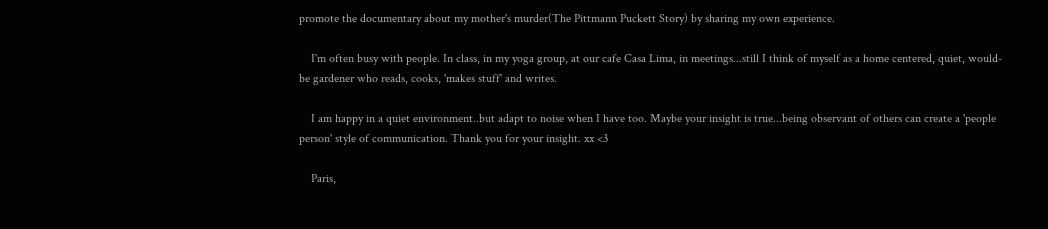promote the documentary about my mother's murder(The Pittmann Puckett Story) by sharing my own experience.

    I'm often busy with people. In class, in my yoga group, at our cafe Casa Lima, in meetings...still I think of myself as a home centered, quiet, would-be gardener who reads, cooks, 'makes stuff' and writes.

    I am happy in a quiet environment..but adapt to noise when I have too. Maybe your insight is true...being observant of others can create a 'people person' style of communication. Thank you for your insight. xx <3

    Paris,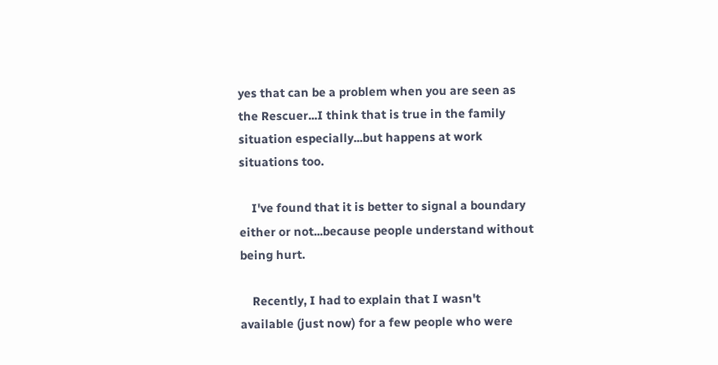yes that can be a problem when you are seen as the Rescuer...I think that is true in the family situation especially...but happens at work situations too.

    I've found that it is better to signal a boundary either or not...because people understand without being hurt.

    Recently, I had to explain that I wasn't available (just now) for a few people who were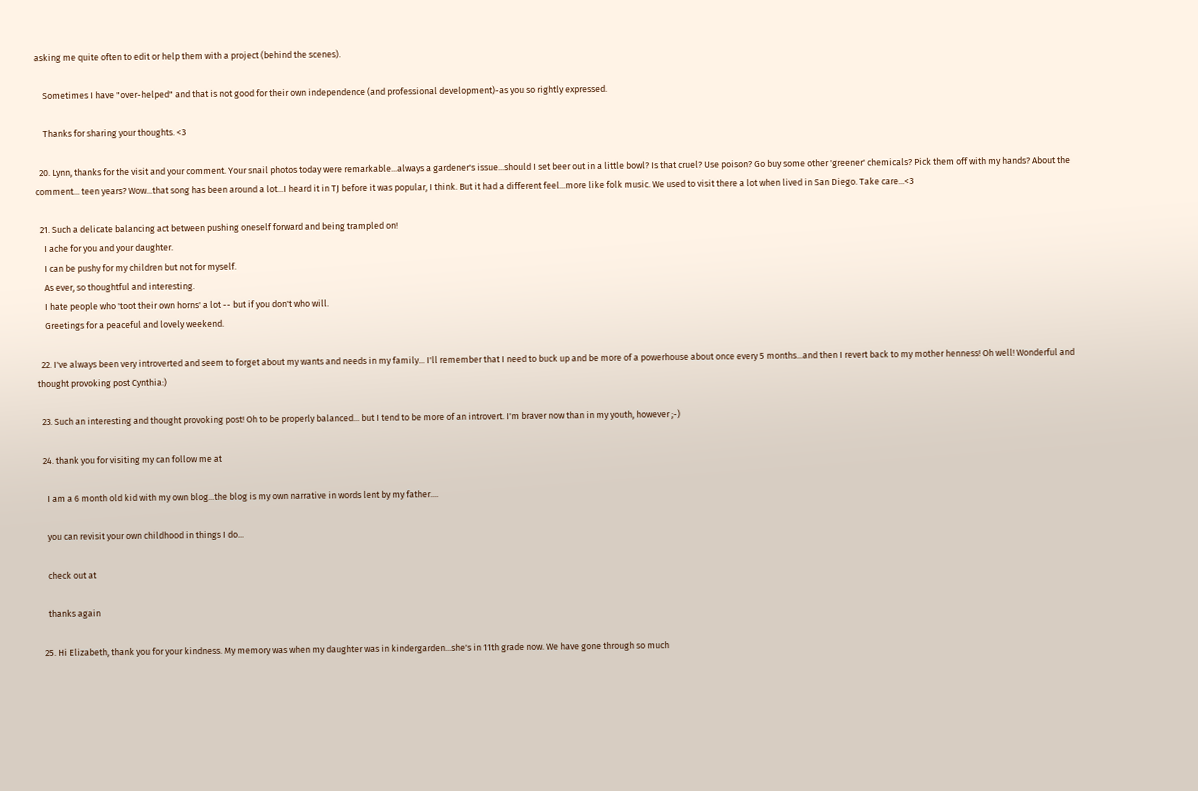asking me quite often to edit or help them with a project (behind the scenes).

    Sometimes I have "over-helped" and that is not good for their own independence (and professional development)-as you so rightly expressed.

    Thanks for sharing your thoughts. <3

  20. Lynn, thanks for the visit and your comment. Your snail photos today were remarkable...always a gardener's issue...should I set beer out in a little bowl? Is that cruel? Use poison? Go buy some other 'greener' chemicals? Pick them off with my hands? About the comment... teen years? Wow...that song has been around a lot...I heard it in TJ before it was popular, I think. But it had a different feel...more like folk music. We used to visit there a lot when lived in San Diego. Take care...<3

  21. Such a delicate balancing act between pushing oneself forward and being trampled on!
    I ache for you and your daughter.
    I can be pushy for my children but not for myself.
    As ever, so thoughtful and interesting.
    I hate people who 'toot their own horns' a lot -- but if you don't who will.
    Greetings for a peaceful and lovely weekend.

  22. I've always been very introverted and seem to forget about my wants and needs in my family... I'll remember that I need to buck up and be more of a powerhouse about once every 5 months...and then I revert back to my mother henness! Oh well! Wonderful and thought provoking post Cynthia:)

  23. Such an interesting and thought provoking post! Oh to be properly balanced... but I tend to be more of an introvert. I'm braver now than in my youth, however ;-)

  24. thank you for visiting my can follow me at

    I am a 6 month old kid with my own blog...the blog is my own narrative in words lent by my father....

    you can revisit your own childhood in things I do...

    check out at

    thanks again

  25. Hi Elizabeth, thank you for your kindness. My memory was when my daughter was in kindergarden...she's in 11th grade now. We have gone through so much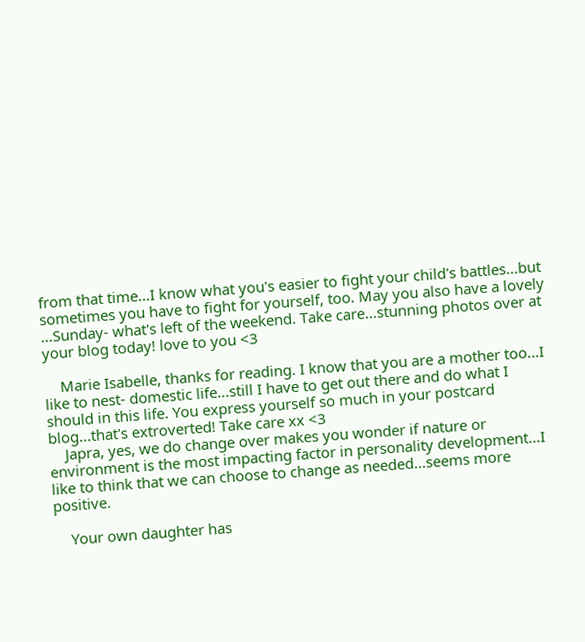from that time...I know what you's easier to fight your child's battles...but sometimes you have to fight for yourself, too. May you also have a lovely ...Sunday- what's left of the weekend. Take care...stunning photos over at your blog today! love to you <3

    Marie Isabelle, thanks for reading. I know that you are a mother too...I like to nest- domestic life...still I have to get out there and do what I should in this life. You express yourself so much in your postcard blog...that's extroverted! Take care xx <3
    Japra, yes, we do change over makes you wonder if nature or environment is the most impacting factor in personality development...I like to think that we can choose to change as needed...seems more positive.

    Your own daughter has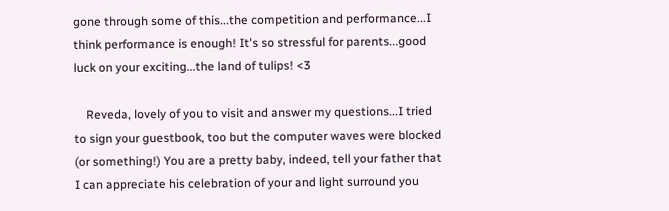gone through some of this...the competition and performance...I think performance is enough! It's so stressful for parents...good luck on your exciting...the land of tulips! <3

    Reveda, lovely of you to visit and answer my questions...I tried to sign your guestbook, too but the computer waves were blocked (or something!) You are a pretty baby, indeed, tell your father that I can appreciate his celebration of your and light surround you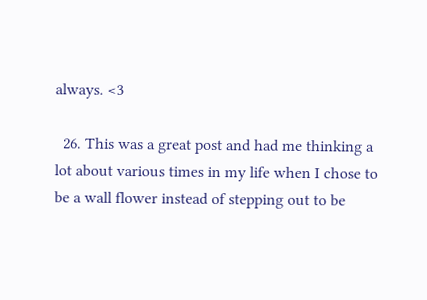always. <3

  26. This was a great post and had me thinking a lot about various times in my life when I chose to be a wall flower instead of stepping out to be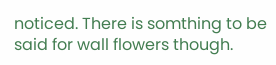noticed. There is somthing to be said for wall flowers though.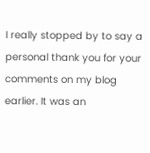I really stopped by to say a personal thank you for your comments on my blog earlier. It was an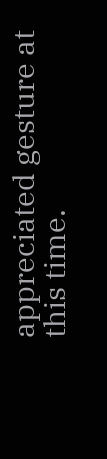appreciated gesture at this time.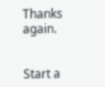Thanks again.


Start a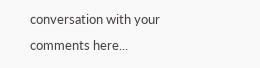conversation with your comments here...